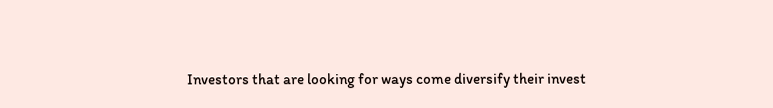Investors that are looking for ways come diversify their invest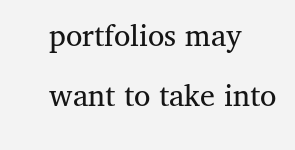portfolios may want to take into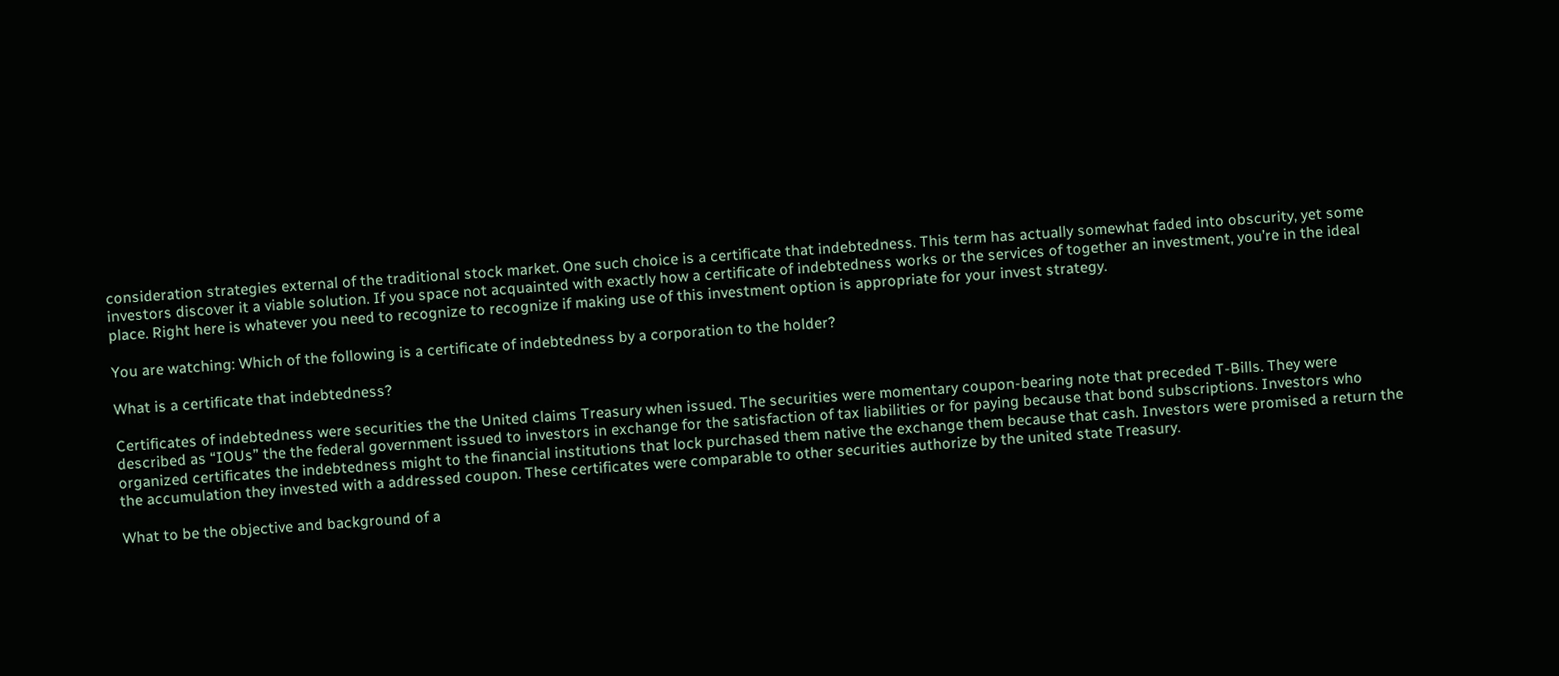consideration strategies external of the traditional stock market. One such choice is a certificate that indebtedness. This term has actually somewhat faded into obscurity, yet some investors discover it a viable solution. If you space not acquainted with exactly how a certificate of indebtedness works or the services of together an investment, you’re in the ideal place. Right here is whatever you need to recognize to recognize if making use of this investment option is appropriate for your invest strategy.

You are watching: Which of the following is a certificate of indebtedness by a corporation to the holder?

What is a certificate that indebtedness?

Certificates of indebtedness were securities the the United claims Treasury when issued. The securities were momentary coupon-bearing note that preceded T-Bills. They were described as “IOUs” the the federal government issued to investors in exchange for the satisfaction of tax liabilities or for paying because that bond subscriptions. Investors who organized certificates the indebtedness might to the financial institutions that lock purchased them native the exchange them because that cash. Investors were promised a return the the accumulation they invested with a addressed coupon. These certificates were comparable to other securities authorize by the united state Treasury.

What to be the objective and background of a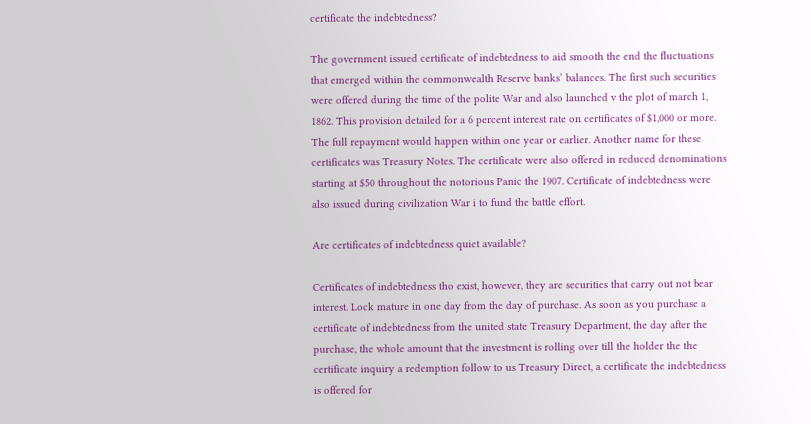certificate the indebtedness?

The government issued certificate of indebtedness to aid smooth the end the fluctuations that emerged within the commonwealth Reserve banks’ balances. The first such securities were offered during the time of the polite War and also launched v the plot of march 1, 1862. This provision detailed for a 6 percent interest rate on certificates of $1,000 or more. The full repayment would happen within one year or earlier. Another name for these certificates was Treasury Notes. The certificate were also offered in reduced denominations starting at $50 throughout the notorious Panic the 1907. Certificate of indebtedness were also issued during civilization War i to fund the battle effort.

Are certificates of indebtedness quiet available?

Certificates of indebtedness tho exist, however, they are securities that carry out not bear interest. Lock mature in one day from the day of purchase. As soon as you purchase a certificate of indebtedness from the united state Treasury Department, the day after the purchase, the whole amount that the investment is rolling over till the holder the the certificate inquiry a redemption follow to us Treasury Direct, a certificate the indebtedness is offered for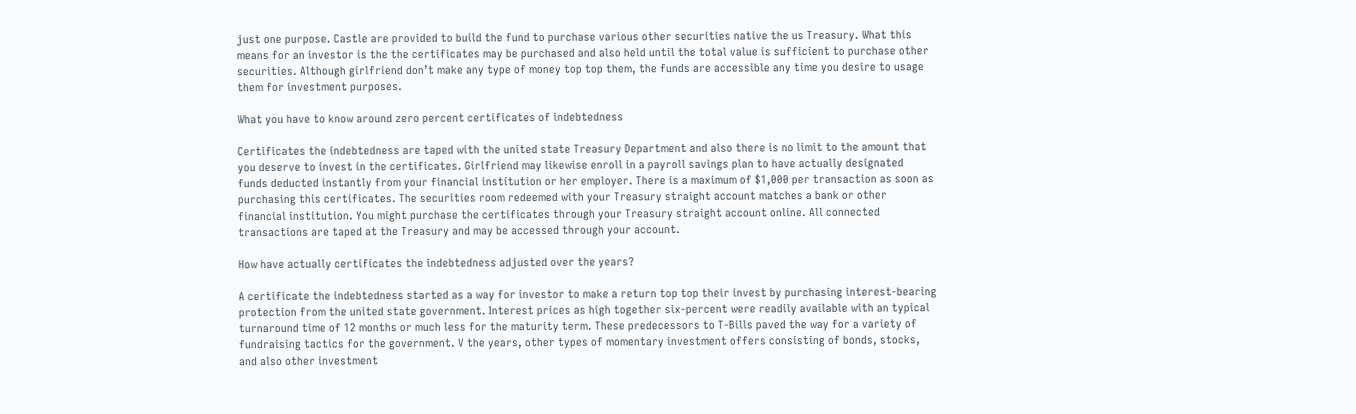just one purpose. Castle are provided to build the fund to purchase various other securities native the us Treasury. What this means for an investor is the the certificates may be purchased and also held until the total value is sufficient to purchase other securities. Although girlfriend don’t make any type of money top top them, the funds are accessible any time you desire to usage them for investment purposes.

What you have to know around zero percent certificates of indebtedness

Certificates the indebtedness are taped with the united state Treasury Department and also there is no limit to the amount that you deserve to invest in the certificates. Girlfriend may likewise enroll in a payroll savings plan to have actually designated funds deducted instantly from your financial institution or her employer. There is a maximum of $1,000 per transaction as soon as purchasing this certificates. The securities room redeemed with your Treasury straight account matches a bank or other financial institution. You might purchase the certificates through your Treasury straight account online. All connected transactions are taped at the Treasury and may be accessed through your account.

How have actually certificates the indebtedness adjusted over the years?

A certificate the indebtedness started as a way for investor to make a return top top their invest by purchasing interest-bearing protection from the united state government. Interest prices as high together six-percent were readily available with an typical turnaround time of 12 months or much less for the maturity term. These predecessors to T-Bills paved the way for a variety of fundraising tactics for the government. V the years, other types of momentary investment offers consisting of bonds, stocks, and also other investment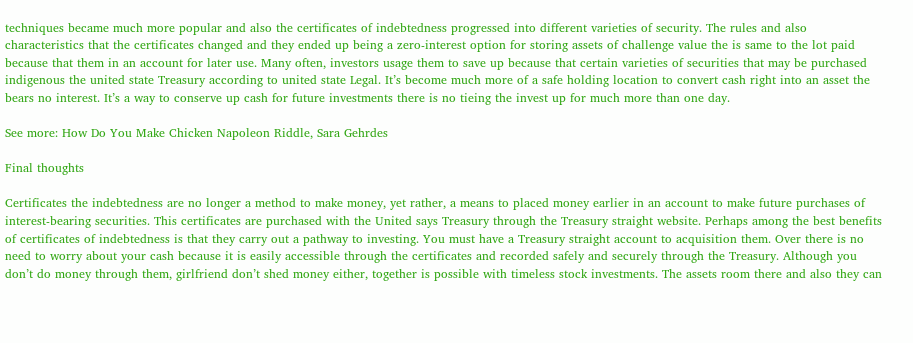techniques became much more popular and also the certificates of indebtedness progressed into different varieties of security. The rules and also characteristics that the certificates changed and they ended up being a zero-interest option for storing assets of challenge value the is same to the lot paid because that them in an account for later use. Many often, investors usage them to save up because that certain varieties of securities that may be purchased indigenous the united state Treasury according to united state Legal. It’s become much more of a safe holding location to convert cash right into an asset the bears no interest. It’s a way to conserve up cash for future investments there is no tieing the invest up for much more than one day.

See more: How Do You Make Chicken Napoleon Riddle, Sara Gehrdes

Final thoughts

Certificates the indebtedness are no longer a method to make money, yet rather, a means to placed money earlier in an account to make future purchases of interest-bearing securities. This certificates are purchased with the United says Treasury through the Treasury straight website. Perhaps among the best benefits of certificates of indebtedness is that they carry out a pathway to investing. You must have a Treasury straight account to acquisition them. Over there is no need to worry about your cash because it is easily accessible through the certificates and recorded safely and securely through the Treasury. Although you don’t do money through them, girlfriend don’t shed money either, together is possible with timeless stock investments. The assets room there and also they can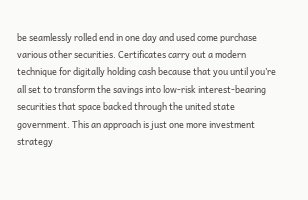be seamlessly rolled end in one day and used come purchase various other securities. Certificates carry out a modern technique for digitally holding cash because that you until you’re all set to transform the savings into low-risk interest-bearing securities that space backed through the united state government. This an approach is just one more investment strategy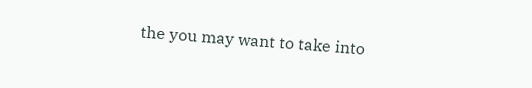the you may want to take into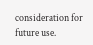consideration for future use.